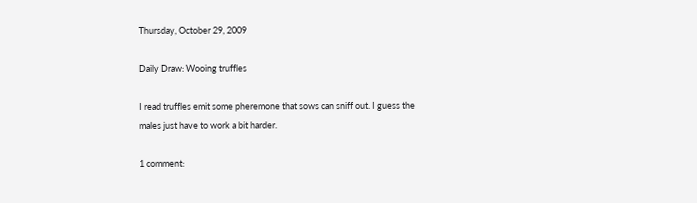Thursday, October 29, 2009

Daily Draw: Wooing truffles

I read truffles emit some pheremone that sows can sniff out. I guess the males just have to work a bit harder.

1 comment: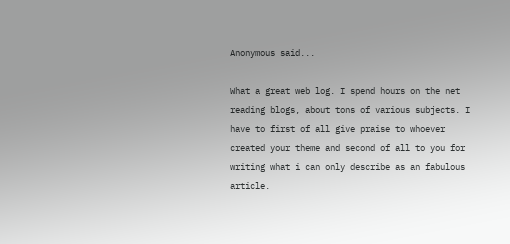Anonymous said...

What a great web log. I spend hours on the net reading blogs, about tons of various subjects. I have to first of all give praise to whoever created your theme and second of all to you for writing what i can only describe as an fabulous article.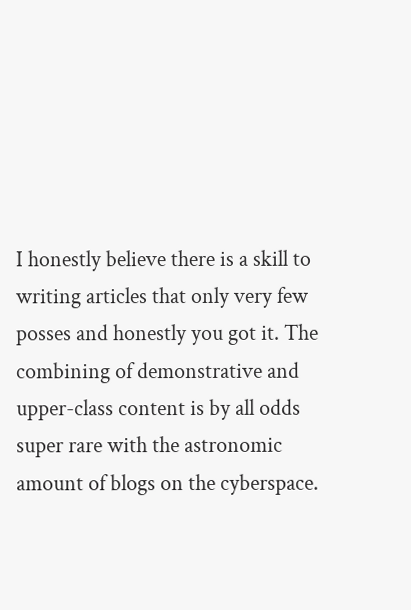I honestly believe there is a skill to writing articles that only very few posses and honestly you got it. The combining of demonstrative and upper-class content is by all odds super rare with the astronomic amount of blogs on the cyberspace.